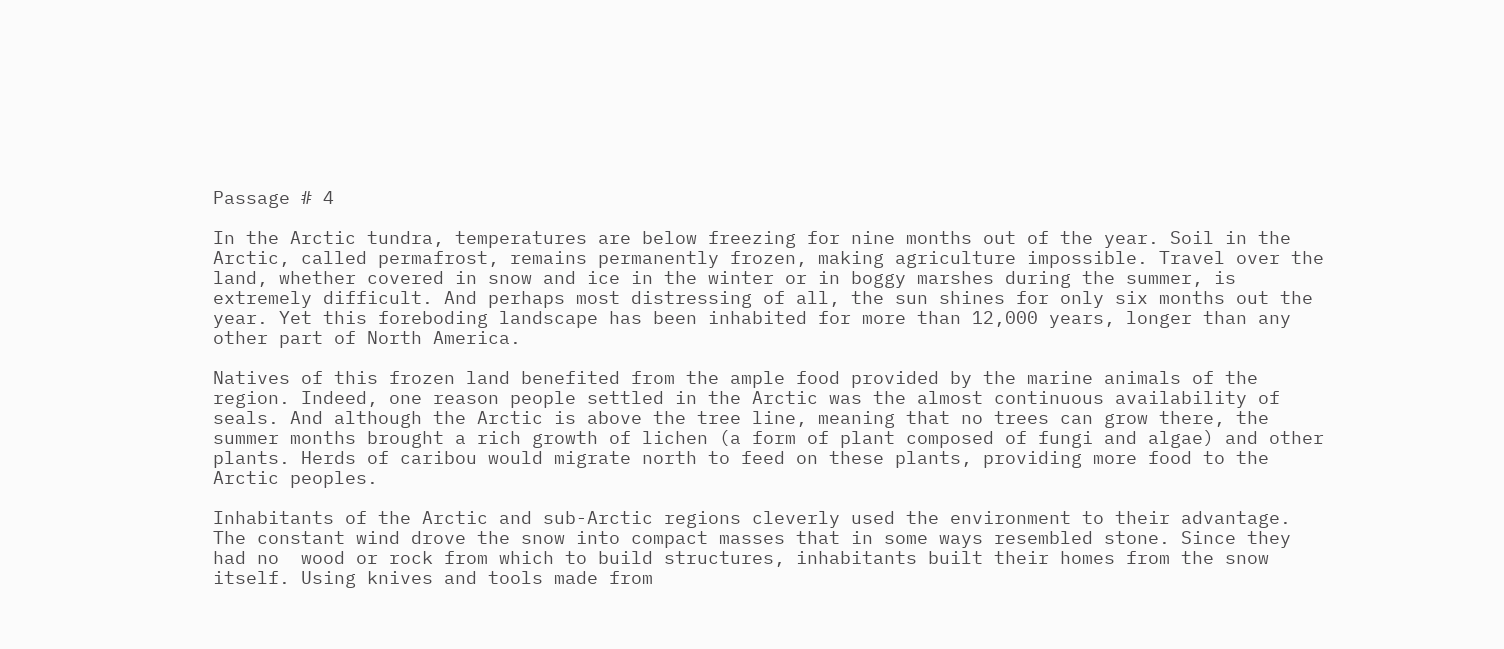Passage # 4

In the Arctic tundra, temperatures are below freezing for nine months out of the year. Soil in the Arctic, called permafrost, remains permanently frozen, making agriculture impossible. Travel over the land, whether covered in snow and ice in the winter or in boggy marshes during the summer, is extremely difficult. And perhaps most distressing of all, the sun shines for only six months out the year. Yet this foreboding landscape has been inhabited for more than 12,000 years, longer than any other part of North America.

Natives of this frozen land benefited from the ample food provided by the marine animals of the region. Indeed, one reason people settled in the Arctic was the almost continuous availability of seals. And although the Arctic is above the tree line, meaning that no trees can grow there, the summer months brought a rich growth of lichen (a form of plant composed of fungi and algae) and other plants. Herds of caribou would migrate north to feed on these plants, providing more food to the Arctic peoples.

Inhabitants of the Arctic and sub-Arctic regions cleverly used the environment to their advantage. The constant wind drove the snow into compact masses that in some ways resembled stone. Since they had no  wood or rock from which to build structures, inhabitants built their homes from the snow itself. Using knives and tools made from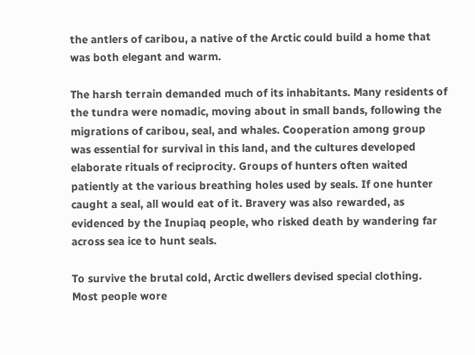the antlers of caribou, a native of the Arctic could build a home that was both elegant and warm.

The harsh terrain demanded much of its inhabitants. Many residents of the tundra were nomadic, moving about in small bands, following the migrations of caribou, seal, and whales. Cooperation among group was essential for survival in this land, and the cultures developed elaborate rituals of reciprocity. Groups of hunters often waited patiently at the various breathing holes used by seals. If one hunter caught a seal, all would eat of it. Bravery was also rewarded, as evidenced by the Inupiaq people, who risked death by wandering far across sea ice to hunt seals.

To survive the brutal cold, Arctic dwellers devised special clothing. Most people wore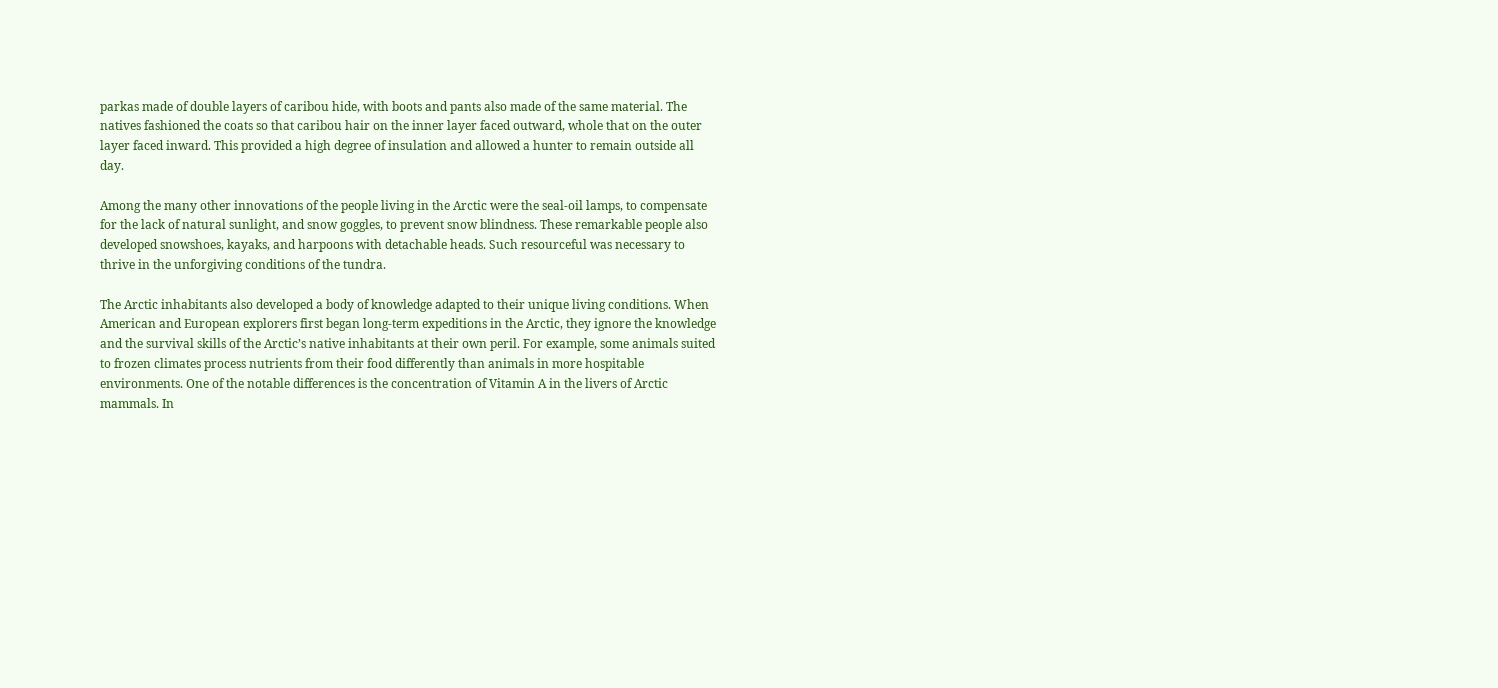parkas made of double layers of caribou hide, with boots and pants also made of the same material. The natives fashioned the coats so that caribou hair on the inner layer faced outward, whole that on the outer layer faced inward. This provided a high degree of insulation and allowed a hunter to remain outside all day.

Among the many other innovations of the people living in the Arctic were the seal-oil lamps, to compensate for the lack of natural sunlight, and snow goggles, to prevent snow blindness. These remarkable people also developed snowshoes, kayaks, and harpoons with detachable heads. Such resourceful was necessary to thrive in the unforgiving conditions of the tundra.

The Arctic inhabitants also developed a body of knowledge adapted to their unique living conditions. When American and European explorers first began long-term expeditions in the Arctic, they ignore the knowledge and the survival skills of the Arctic’s native inhabitants at their own peril. For example, some animals suited to frozen climates process nutrients from their food differently than animals in more hospitable environments. One of the notable differences is the concentration of Vitamin A in the livers of Arctic mammals. In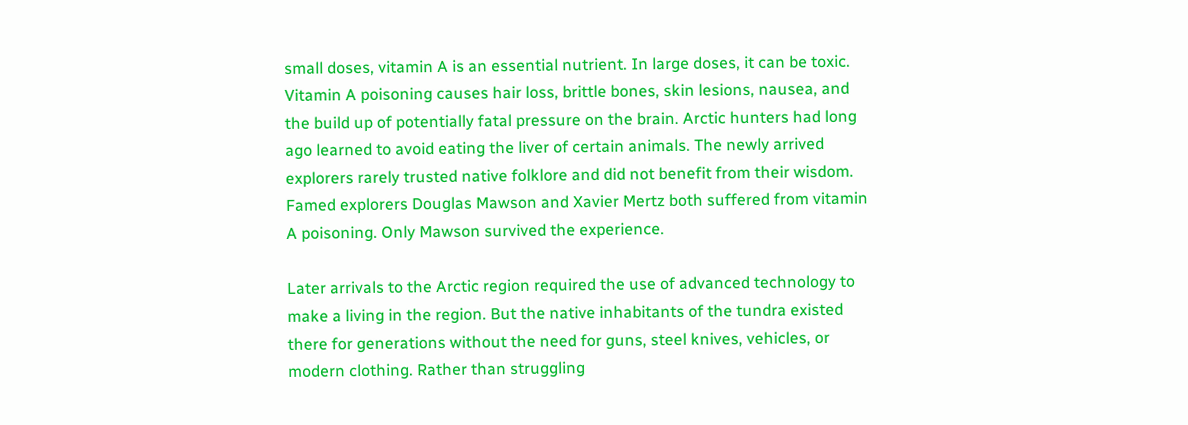small doses, vitamin A is an essential nutrient. In large doses, it can be toxic. Vitamin A poisoning causes hair loss, brittle bones, skin lesions, nausea, and the build up of potentially fatal pressure on the brain. Arctic hunters had long ago learned to avoid eating the liver of certain animals. The newly arrived explorers rarely trusted native folklore and did not benefit from their wisdom. Famed explorers Douglas Mawson and Xavier Mertz both suffered from vitamin A poisoning. Only Mawson survived the experience.

Later arrivals to the Arctic region required the use of advanced technology to make a living in the region. But the native inhabitants of the tundra existed there for generations without the need for guns, steel knives, vehicles, or modern clothing. Rather than struggling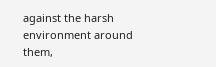against the harsh environment around them,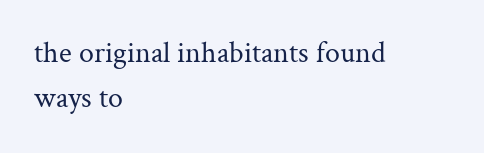the original inhabitants found ways to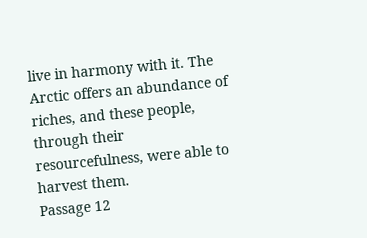live in harmony with it. The Arctic offers an abundance of riches, and these people, through their resourcefulness, were able to harvest them.
Passage 12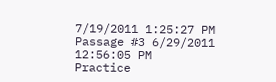7/19/2011 1:25:27 PM
Passage #3 6/29/2011 12:56:05 PM
Practice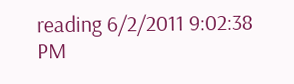reading 6/2/2011 9:02:38 PM